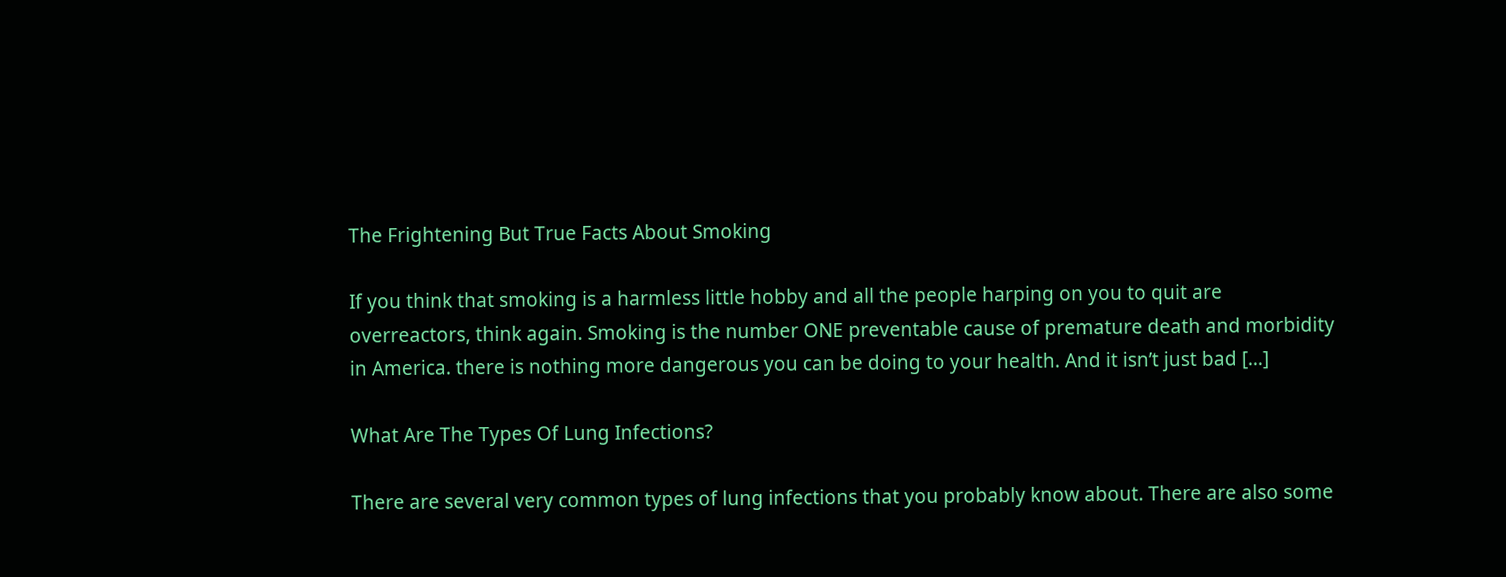The Frightening But True Facts About Smoking

If you think that smoking is a harmless little hobby and all the people harping on you to quit are overreactors, think again. Smoking is the number ONE preventable cause of premature death and morbidity in America. there is nothing more dangerous you can be doing to your health. And it isn’t just bad […]

What Are The Types Of Lung Infections?

There are several very common types of lung infections that you probably know about. There are also some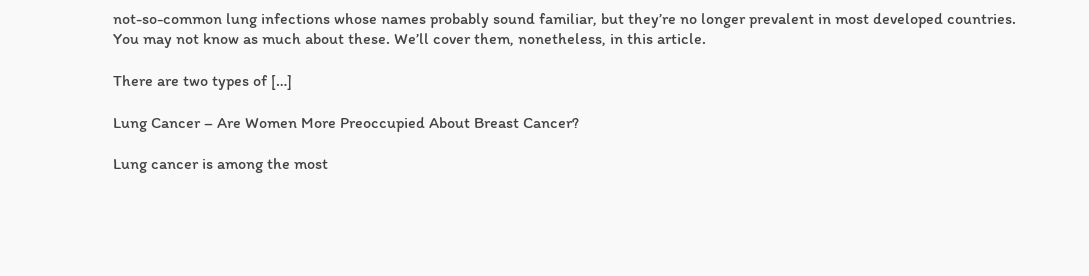not-so-common lung infections whose names probably sound familiar, but they’re no longer prevalent in most developed countries. You may not know as much about these. We’ll cover them, nonetheless, in this article.

There are two types of […]

Lung Cancer – Are Women More Preoccupied About Breast Cancer?

Lung cancer is among the most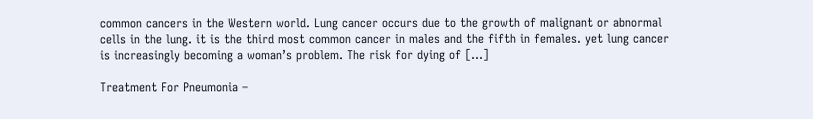common cancers in the Western world. Lung cancer occurs due to the growth of malignant or abnormal cells in the lung. it is the third most common cancer in males and the fifth in females. yet lung cancer is increasingly becoming a woman’s problem. The risk for dying of […]

Treatment For Pneumonia –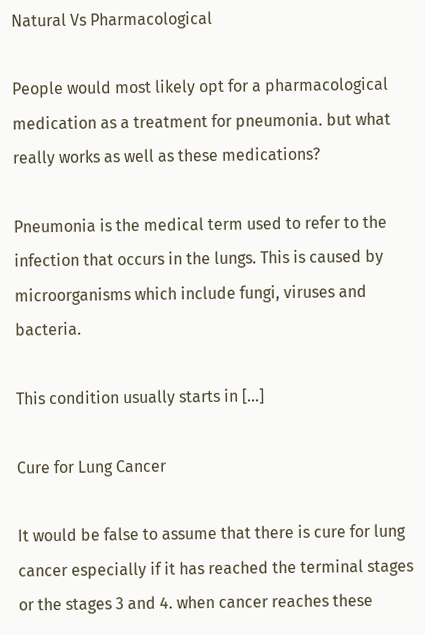Natural Vs Pharmacological

People would most likely opt for a pharmacological medication as a treatment for pneumonia. but what really works as well as these medications?

Pneumonia is the medical term used to refer to the infection that occurs in the lungs. This is caused by microorganisms which include fungi, viruses and bacteria.

This condition usually starts in […]

Cure for Lung Cancer

It would be false to assume that there is cure for lung cancer especially if it has reached the terminal stages or the stages 3 and 4. when cancer reaches these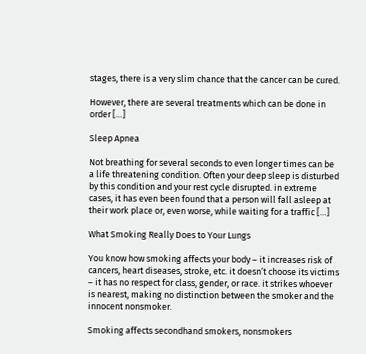stages, there is a very slim chance that the cancer can be cured.

However, there are several treatments which can be done in order […]

Sleep Apnea

Not breathing for several seconds to even longer times can be a life threatening condition. Often your deep sleep is disturbed by this condition and your rest cycle disrupted. in extreme cases, it has even been found that a person will fall asleep at their work place or, even worse, while waiting for a traffic […]

What Smoking Really Does to Your Lungs

You know how smoking affects your body – it increases risk of cancers, heart diseases, stroke, etc. it doesn’t choose its victims – it has no respect for class, gender, or race. it strikes whoever is nearest, making no distinction between the smoker and the innocent nonsmoker.

Smoking affects secondhand smokers, nonsmokers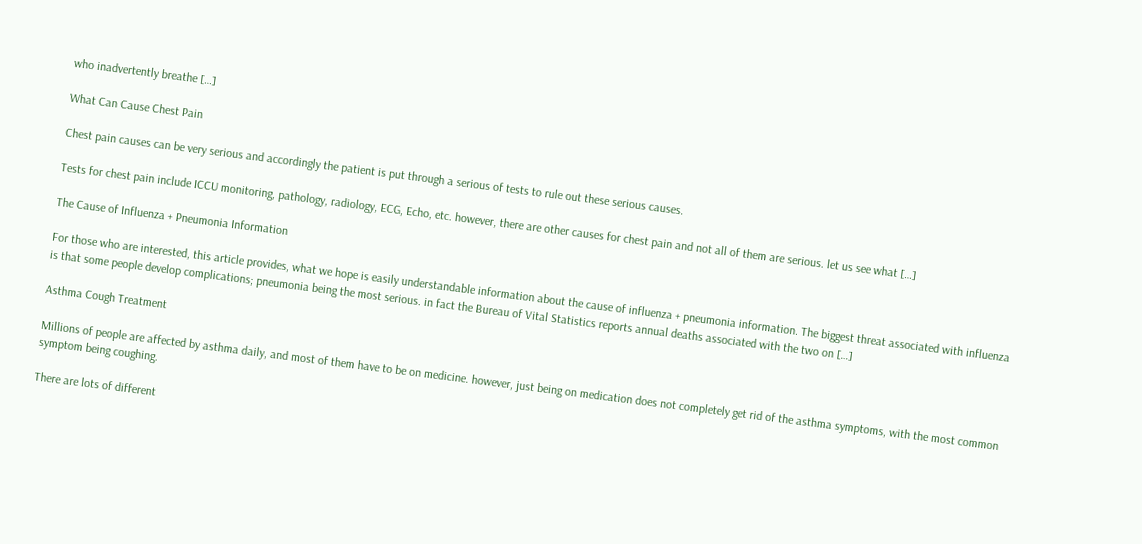who inadvertently breathe […]

What Can Cause Chest Pain

Chest pain causes can be very serious and accordingly the patient is put through a serious of tests to rule out these serious causes.

Tests for chest pain include ICCU monitoring, pathology, radiology, ECG, Echo, etc. however, there are other causes for chest pain and not all of them are serious. let us see what […]

The Cause of Influenza + Pneumonia Information

For those who are interested, this article provides, what we hope is easily understandable information about the cause of influenza + pneumonia information. The biggest threat associated with influenza is that some people develop complications; pneumonia being the most serious. in fact the Bureau of Vital Statistics reports annual deaths associated with the two on […]

Asthma Cough Treatment

Millions of people are affected by asthma daily, and most of them have to be on medicine. however, just being on medication does not completely get rid of the asthma symptoms, with the most common symptom being coughing.

There are lots of different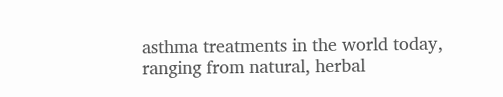asthma treatments in the world today, ranging from natural, herbal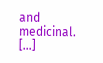and medicinal. […]